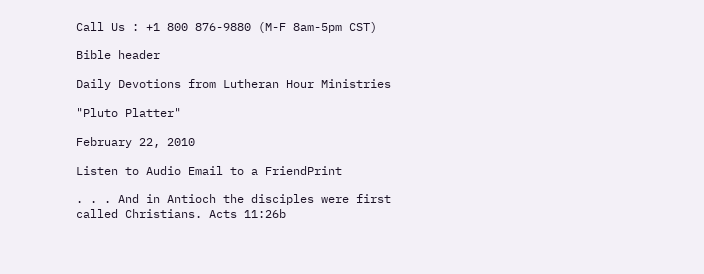Call Us : +1 800 876-9880 (M-F 8am-5pm CST)

Bible header

Daily Devotions from Lutheran Hour Ministries

"Pluto Platter"

February 22, 2010

Listen to Audio Email to a FriendPrint

. . . And in Antioch the disciples were first called Christians. Acts 11:26b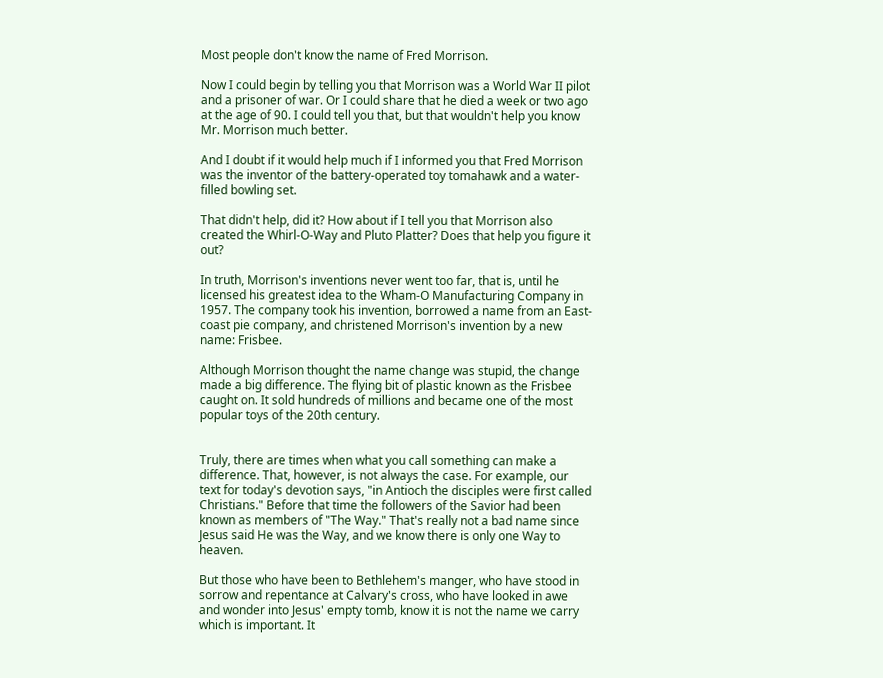Most people don't know the name of Fred Morrison.

Now I could begin by telling you that Morrison was a World War II pilot and a prisoner of war. Or I could share that he died a week or two ago at the age of 90. I could tell you that, but that wouldn't help you know Mr. Morrison much better.

And I doubt if it would help much if I informed you that Fred Morrison was the inventor of the battery-operated toy tomahawk and a water-filled bowling set.

That didn't help, did it? How about if I tell you that Morrison also created the Whirl-O-Way and Pluto Platter? Does that help you figure it out?

In truth, Morrison's inventions never went too far, that is, until he licensed his greatest idea to the Wham-O Manufacturing Company in 1957. The company took his invention, borrowed a name from an East-coast pie company, and christened Morrison's invention by a new name: Frisbee.

Although Morrison thought the name change was stupid, the change made a big difference. The flying bit of plastic known as the Frisbee caught on. It sold hundreds of millions and became one of the most popular toys of the 20th century.


Truly, there are times when what you call something can make a difference. That, however, is not always the case. For example, our text for today's devotion says, "in Antioch the disciples were first called Christians." Before that time the followers of the Savior had been known as members of "The Way." That's really not a bad name since Jesus said He was the Way, and we know there is only one Way to heaven.

But those who have been to Bethlehem's manger, who have stood in sorrow and repentance at Calvary's cross, who have looked in awe and wonder into Jesus' empty tomb, know it is not the name we carry which is important. It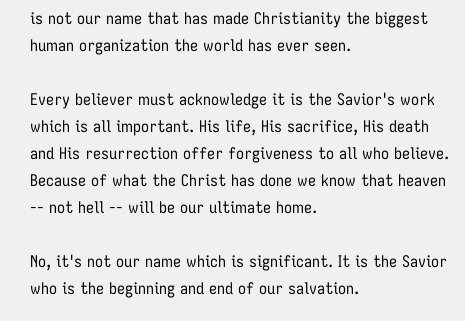is not our name that has made Christianity the biggest human organization the world has ever seen.

Every believer must acknowledge it is the Savior's work which is all important. His life, His sacrifice, His death and His resurrection offer forgiveness to all who believe. Because of what the Christ has done we know that heaven -- not hell -- will be our ultimate home.

No, it's not our name which is significant. It is the Savior who is the beginning and end of our salvation.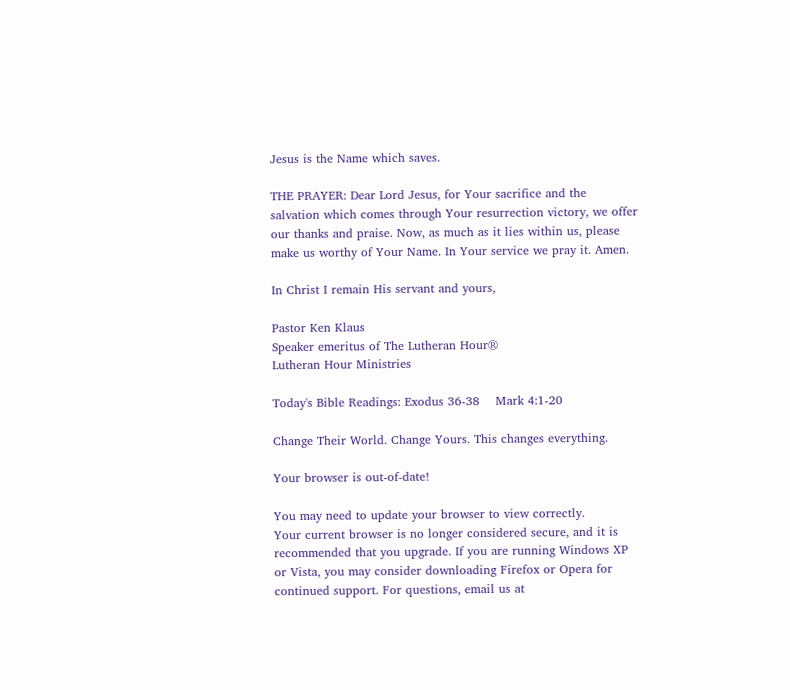Jesus is the Name which saves.

THE PRAYER: Dear Lord Jesus, for Your sacrifice and the salvation which comes through Your resurrection victory, we offer our thanks and praise. Now, as much as it lies within us, please make us worthy of Your Name. In Your service we pray it. Amen.

In Christ I remain His servant and yours,

Pastor Ken Klaus
Speaker emeritus of The Lutheran Hour®
Lutheran Hour Ministries

Today's Bible Readings: Exodus 36-38    Mark 4:1-20

Change Their World. Change Yours. This changes everything.

Your browser is out-of-date!

You may need to update your browser to view correctly.
Your current browser is no longer considered secure, and it is recommended that you upgrade. If you are running Windows XP or Vista, you may consider downloading Firefox or Opera for continued support. For questions, email us at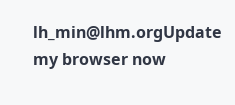lh_min@lhm.orgUpdate my browser now